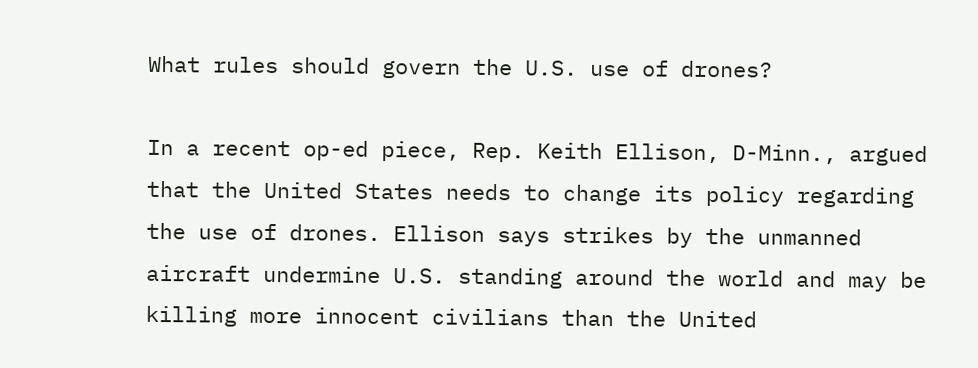What rules should govern the U.S. use of drones?

In a recent op-ed piece, Rep. Keith Ellison, D-Minn., argued that the United States needs to change its policy regarding the use of drones. Ellison says strikes by the unmanned aircraft undermine U.S. standing around the world and may be killing more innocent civilians than the United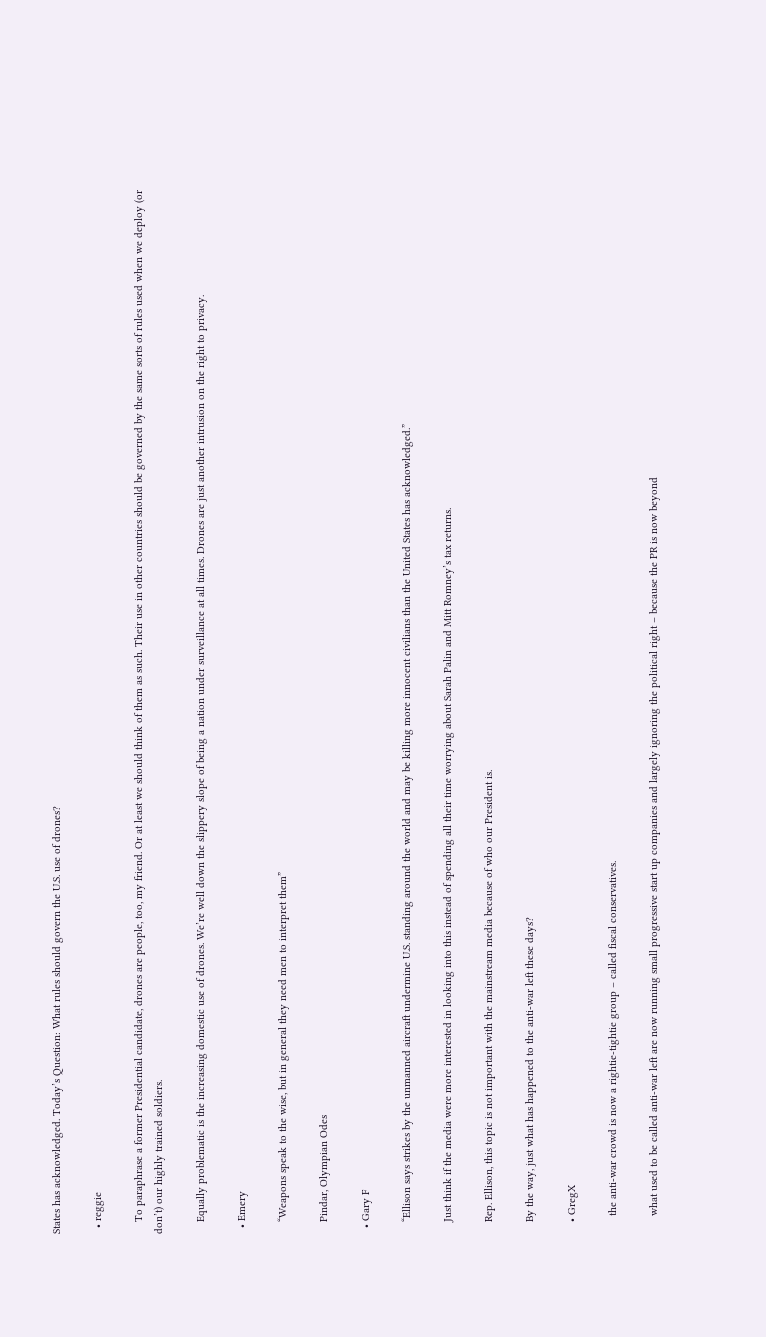States has acknowledged. Today’s Question: What rules should govern the U.S. use of drones?

  • reggie

    To paraphrase a former Presidential candidate, drones are people, too, my friend. Or at least we should think of them as such. Their use in other countries should be governed by the same sorts of rules used when we deploy (or don’t) our highly trained soldiers.

    Equally problematic is the increasing domestic use of drones. We’re well down the slippery slope of being a nation under surveillance at all times. Drones are just another intrusion on the right to privacy.

  • Emery

    “Weapons speak to the wise, but in general they need men to interpret them”

    Pindar, Olympian Odes

  • Gary F

    “Ellison says strikes by the unmanned aircraft undermine U.S. standing around the world and may be killing more innocent civilians than the United States has acknowledged.”

    Just think if the media were more interested in looking into this instead of spending all their time worrying about Sarah Palin and Mitt Romney’s tax returns.

    Rep. Ellison, this topic is not important with the mainstream media because of who our President is.

    By the way, just what has happened to the anti-war left these days?

    • GregX

      the anti-war crowd is now a rightie-tightie group – called fiscal conservatives.

      what used to be called anti-war left are now running small progressive start up companies and largely ignoring the political right – because the PR is now beyond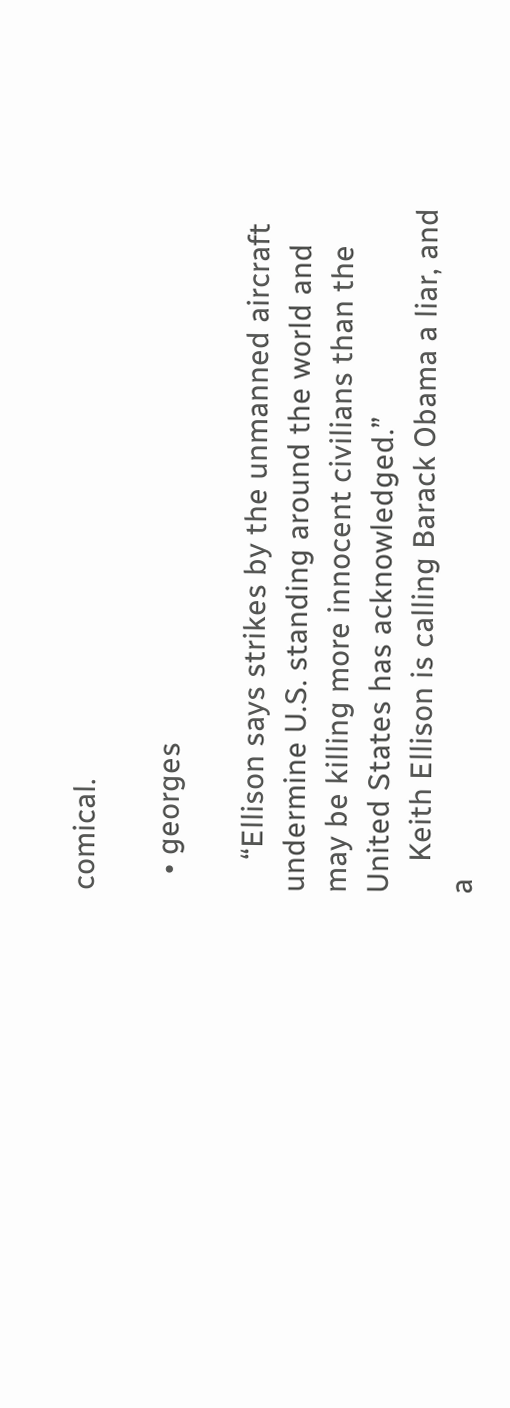comical.

  • georges

    “Ellison says strikes by the unmanned aircraft undermine U.S. standing around the world and may be killing more innocent civilians than the United States has acknowledged.”
    Keith Ellison is calling Barack Obama a liar, and a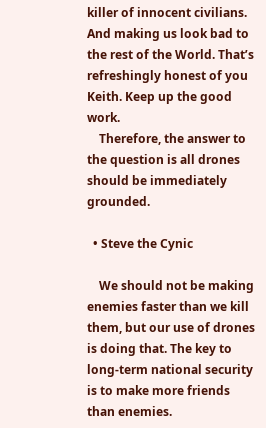killer of innocent civilians. And making us look bad to the rest of the World. That’s refreshingly honest of you Keith. Keep up the good work.
    Therefore, the answer to the question is all drones should be immediately grounded.

  • Steve the Cynic

    We should not be making enemies faster than we kill them, but our use of drones is doing that. The key to long-term national security is to make more friends than enemies.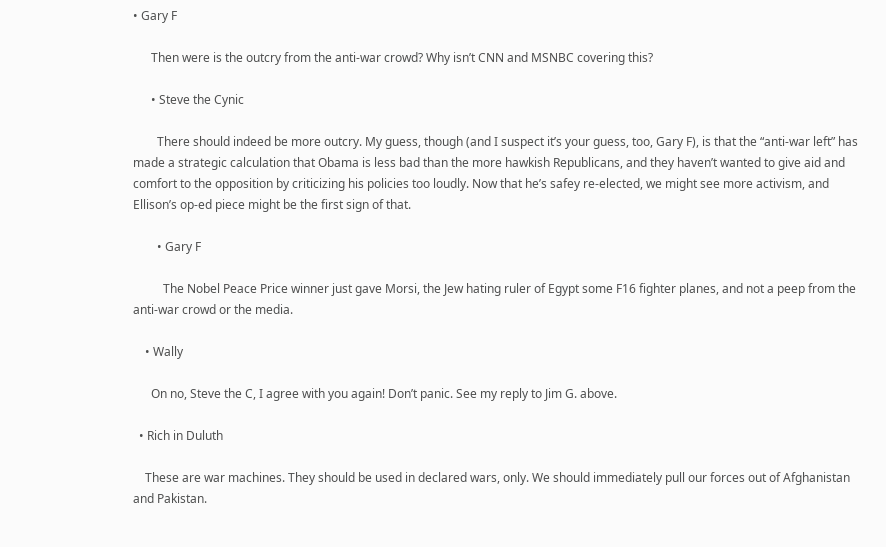• Gary F

      Then were is the outcry from the anti-war crowd? Why isn’t CNN and MSNBC covering this?

      • Steve the Cynic

        There should indeed be more outcry. My guess, though (and I suspect it’s your guess, too, Gary F), is that the “anti-war left” has made a strategic calculation that Obama is less bad than the more hawkish Republicans, and they haven’t wanted to give aid and comfort to the opposition by criticizing his policies too loudly. Now that he’s safey re-elected, we might see more activism, and Ellison’s op-ed piece might be the first sign of that.

        • Gary F

          The Nobel Peace Price winner just gave Morsi, the Jew hating ruler of Egypt some F16 fighter planes, and not a peep from the anti-war crowd or the media.

    • Wally

      On no, Steve the C, I agree with you again! Don’t panic. See my reply to Jim G. above.

  • Rich in Duluth

    These are war machines. They should be used in declared wars, only. We should immediately pull our forces out of Afghanistan and Pakistan.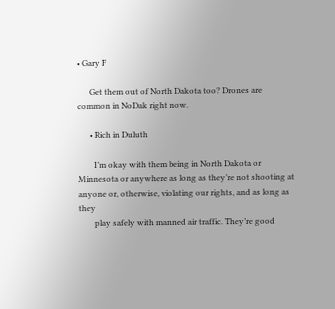• Gary F

      Get them out of North Dakota too? Drones are common in NoDak right now.

      • Rich in Duluth

        I’m okay with them being in North Dakota or Minnesota or anywhere as long as they’re not shooting at anyone or, otherwise, violating our rights, and as long as they
        play safely with manned air traffic. They’re good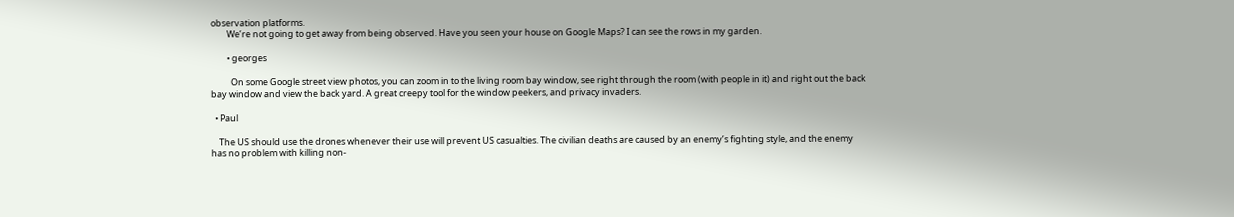observation platforms.
        We’re not going to get away from being observed. Have you seen your house on Google Maps? I can see the rows in my garden.

        • georges

          On some Google street view photos, you can zoom in to the living room bay window, see right through the room (with people in it) and right out the back bay window and view the back yard. A great creepy tool for the window peekers, and privacy invaders.

  • Paul

    The US should use the drones whenever their use will prevent US casualties. The civilian deaths are caused by an enemy’s fighting style, and the enemy has no problem with killing non-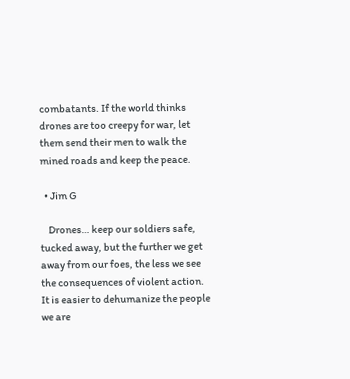combatants. If the world thinks drones are too creepy for war, let them send their men to walk the mined roads and keep the peace.

  • Jim G

    Drones… keep our soldiers safe, tucked away, but the further we get away from our foes, the less we see the consequences of violent action. It is easier to dehumanize the people we are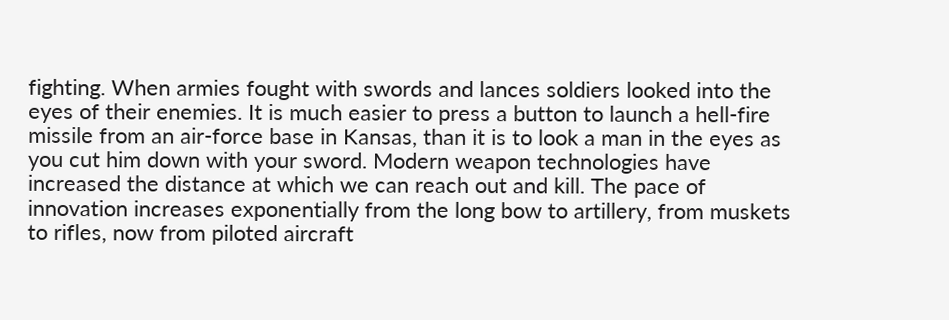fighting. When armies fought with swords and lances soldiers looked into the eyes of their enemies. It is much easier to press a button to launch a hell-fire missile from an air-force base in Kansas, than it is to look a man in the eyes as you cut him down with your sword. Modern weapon technologies have increased the distance at which we can reach out and kill. The pace of innovation increases exponentially from the long bow to artillery, from muskets to rifles, now from piloted aircraft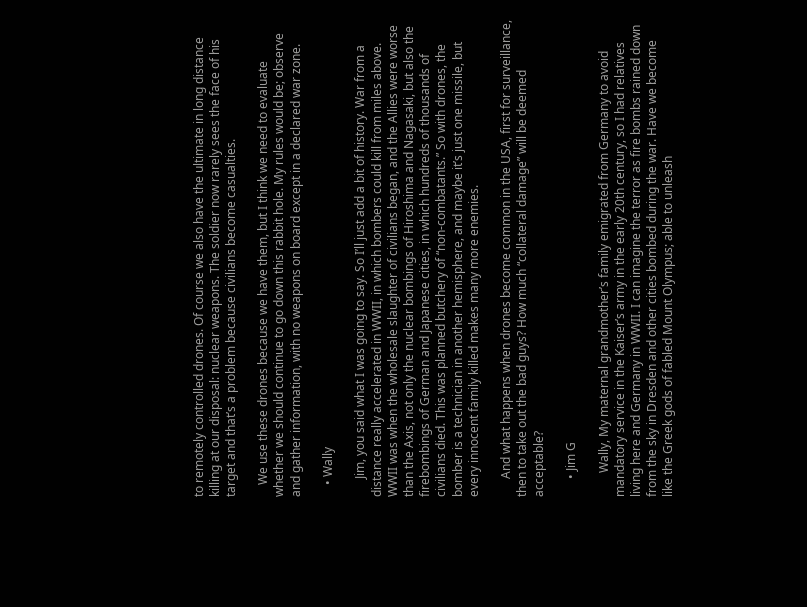to remotely controlled drones. Of course we also have the ultimate in long distance killing at our disposal: nuclear weapons. The soldier now rarely sees the face of his target and that’s a problem because civilians become casualties.

    We use these drones because we have them, but I think we need to evaluate whether we should continue to go down this rabbit hole. My rules would be; observe and gather information, with no weapons on board except in a declared war zone.

    • Wally

      Jim, you said what I was going to say. So I’ll just add a bit of history. War from a distance really accelerated in WWII, in which bombers could kill from miles above. WWII was when the wholesale slaughter of civilians began, and the Allies were worse than the Axis, not only the nuclear bombings of Hiroshima and Nagasaki, but also the firebombings of German and Japanese cities, in which hundreds of thousands of civilians died. This was planned butchery of “non-combatants.” So with drones, the bomber is a technician in another hemisphere, and maybe it’s just one missile, but every innocent family killed makes many more enemies.

      And what happens when drones become common in the USA, first for surveillance, then to take out the bad guys? How much “collateral damage” will be deemed acceptable?

      • Jim G

        Wally, My maternal grandmother’s family emigrated from Germany to avoid mandatory service in the Kaiser’s army in the early 20th century, so I had relatives living here and Germany in WWII. I can imagine the terror as fire bombs rained down from the sky in Dresden and other cities bombed during the war. Have we become like the Greek gods of fabled Mount Olympus; able to unleash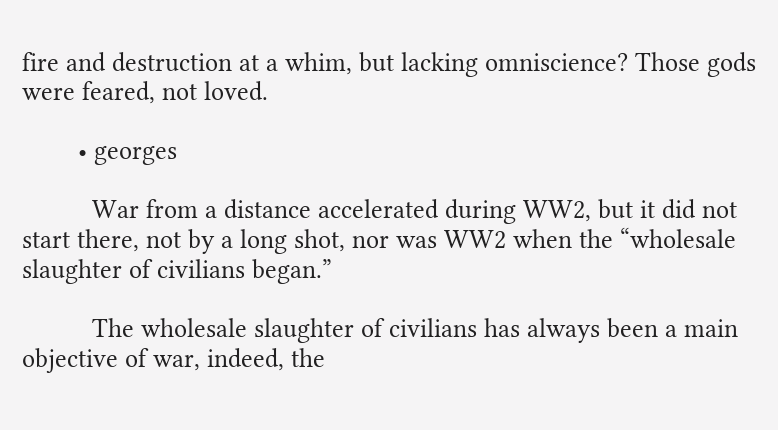fire and destruction at a whim, but lacking omniscience? Those gods were feared, not loved.

        • georges

          War from a distance accelerated during WW2, but it did not start there, not by a long shot, nor was WW2 when the “wholesale slaughter of civilians began.”

          The wholesale slaughter of civilians has always been a main objective of war, indeed, the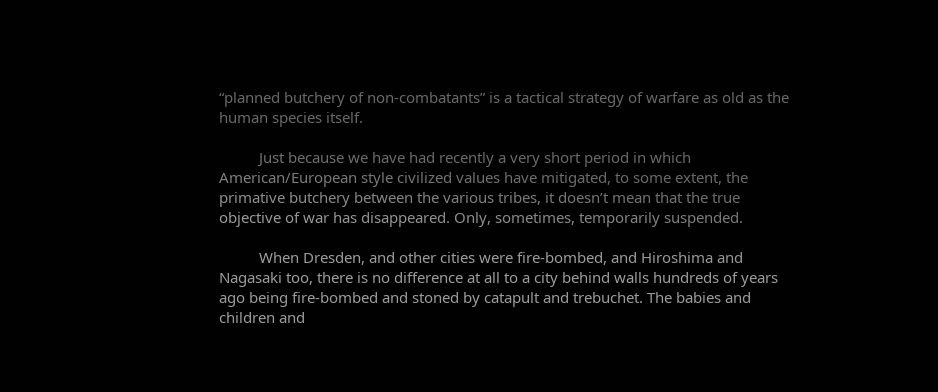“planned butchery of non-combatants” is a tactical strategy of warfare as old as the human species itself.

          Just because we have had recently a very short period in which American/European style civilized values have mitigated, to some extent, the primative butchery between the various tribes, it doesn’t mean that the true objective of war has disappeared. Only, sometimes, temporarily suspended.

          When Dresden, and other cities were fire-bombed, and Hiroshima and Nagasaki too, there is no difference at all to a city behind walls hundreds of years ago being fire-bombed and stoned by catapult and trebuchet. The babies and children and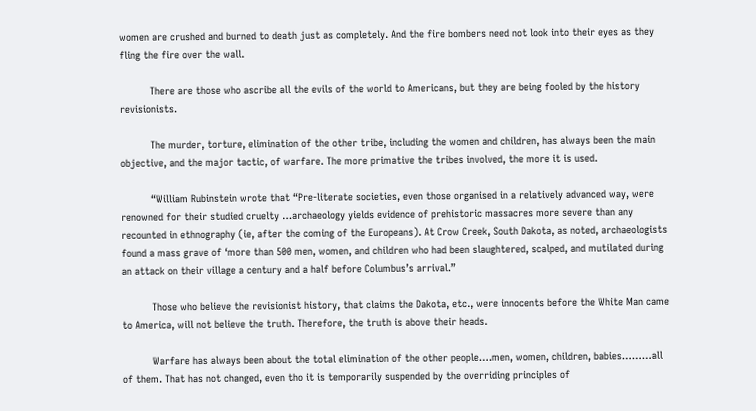women are crushed and burned to death just as completely. And the fire bombers need not look into their eyes as they fling the fire over the wall.

          There are those who ascribe all the evils of the world to Americans, but they are being fooled by the history revisionists.

          The murder, torture, elimination of the other tribe, including the women and children, has always been the main objective, and the major tactic, of warfare. The more primative the tribes involved, the more it is used.

          “William Rubinstein wrote that “Pre-literate societies, even those organised in a relatively advanced way, were renowned for their studied cruelty …archaeology yields evidence of prehistoric massacres more severe than any recounted in ethnography (ie, after the coming of the Europeans). At Crow Creek, South Dakota, as noted, archaeologists found a mass grave of ‘more than 500 men, women, and children who had been slaughtered, scalped, and mutilated during an attack on their village a century and a half before Columbus’s arrival.”

          Those who believe the revisionist history, that claims the Dakota, etc., were innocents before the White Man came to America, will not believe the truth. Therefore, the truth is above their heads.

          Warfare has always been about the total elimination of the other people….men, women, children, babies………all of them. That has not changed, even tho it is temporarily suspended by the overriding principles of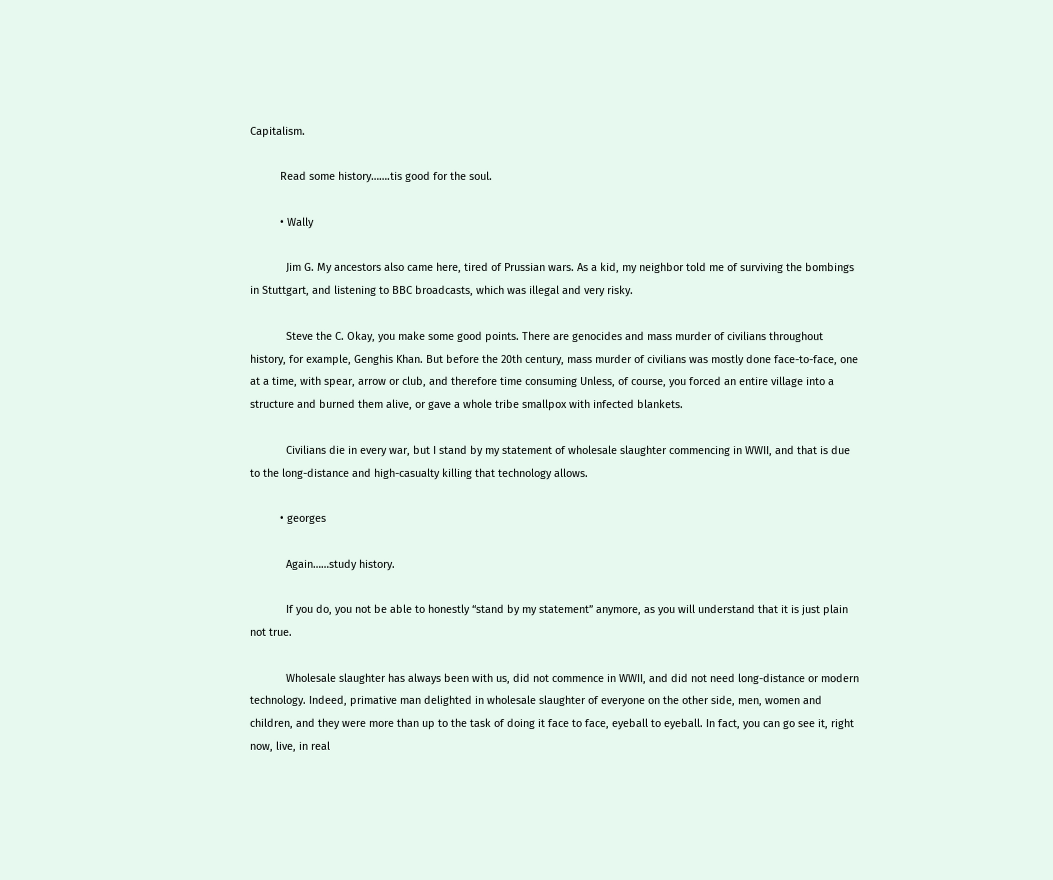Capitalism.

          Read some history…….tis good for the soul.

          • Wally

            Jim G. My ancestors also came here, tired of Prussian wars. As a kid, my neighbor told me of surviving the bombings in Stuttgart, and listening to BBC broadcasts, which was illegal and very risky.

            Steve the C. Okay, you make some good points. There are genocides and mass murder of civilians throughout history, for example, Genghis Khan. But before the 20th century, mass murder of civilians was mostly done face-to-face, one at a time, with spear, arrow or club, and therefore time consuming Unless, of course, you forced an entire village into a structure and burned them alive, or gave a whole tribe smallpox with infected blankets.

            Civilians die in every war, but I stand by my statement of wholesale slaughter commencing in WWII, and that is due to the long-distance and high-casualty killing that technology allows.

          • georges

            Again……study history.

            If you do, you not be able to honestly “stand by my statement” anymore, as you will understand that it is just plain not true.

            Wholesale slaughter has always been with us, did not commence in WWII, and did not need long-distance or modern technology. Indeed, primative man delighted in wholesale slaughter of everyone on the other side, men, women and children, and they were more than up to the task of doing it face to face, eyeball to eyeball. In fact, you can go see it, right now, live, in real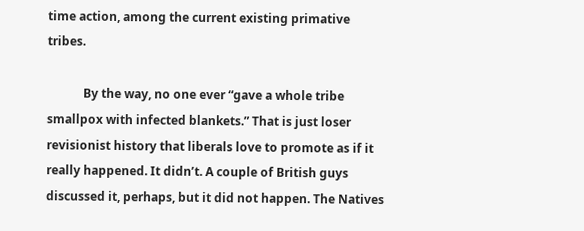time action, among the current existing primative tribes.

            By the way, no one ever “gave a whole tribe smallpox with infected blankets.” That is just loser revisionist history that liberals love to promote as if it really happened. It didn’t. A couple of British guys discussed it, perhaps, but it did not happen. The Natives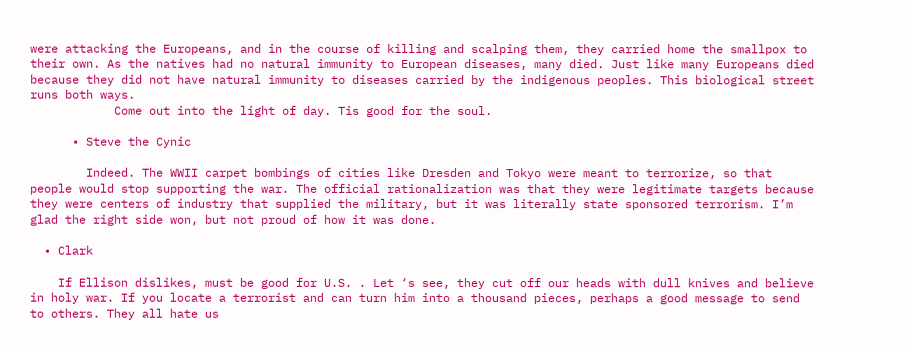were attacking the Europeans, and in the course of killing and scalping them, they carried home the smallpox to their own. As the natives had no natural immunity to European diseases, many died. Just like many Europeans died because they did not have natural immunity to diseases carried by the indigenous peoples. This biological street runs both ways.
            Come out into the light of day. Tis good for the soul.

      • Steve the Cynic

        Indeed. The WWII carpet bombings of cities like Dresden and Tokyo were meant to terrorize, so that people would stop supporting the war. The official rationalization was that they were legitimate targets because they were centers of industry that supplied the military, but it was literally state sponsored terrorism. I’m glad the right side won, but not proud of how it was done.

  • Clark

    If Ellison dislikes, must be good for U.S. . Let ‘s see, they cut off our heads with dull knives and believe in holy war. If you locate a terrorist and can turn him into a thousand pieces, perhaps a good message to send to others. They all hate us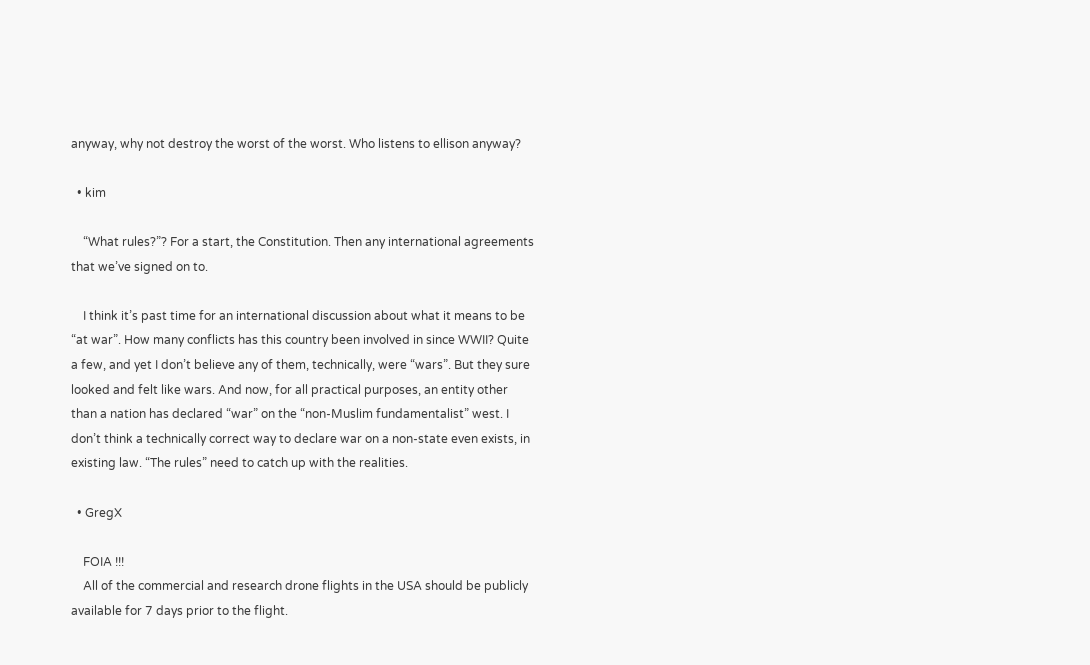anyway, why not destroy the worst of the worst. Who listens to ellison anyway?

  • kim

    “What rules?”? For a start, the Constitution. Then any international agreements that we’ve signed on to.

    I think it’s past time for an international discussion about what it means to be “at war”. How many conflicts has this country been involved in since WWII? Quite a few, and yet I don’t believe any of them, technically, were “wars”. But they sure looked and felt like wars. And now, for all practical purposes, an entity other than a nation has declared “war” on the “non-Muslim fundamentalist” west. I don’t think a technically correct way to declare war on a non-state even exists, in existing law. “The rules” need to catch up with the realities.

  • GregX

    FOIA !!!
    All of the commercial and research drone flights in the USA should be publicly available for 7 days prior to the flight.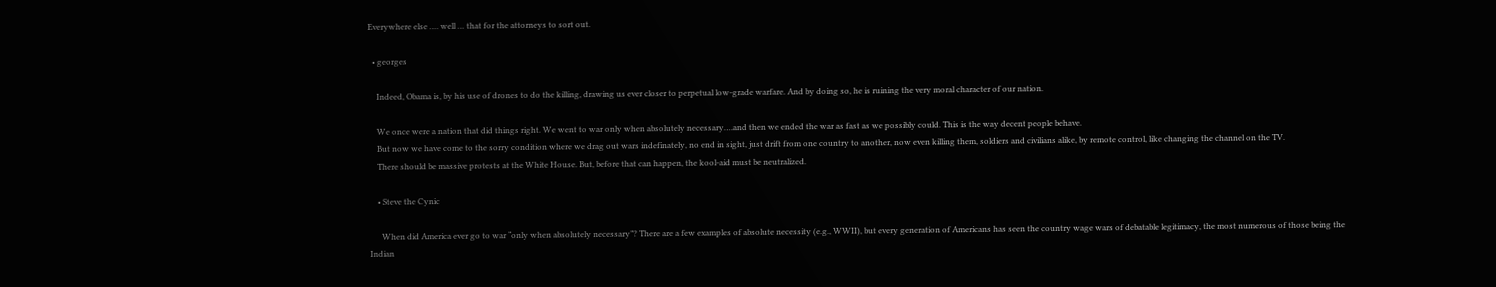Everywhere else …. well … that for the attorneys to sort out.

  • georges

    Indeed, Obama is, by his use of drones to do the killing, drawing us ever closer to perpetual low-grade warfare. And by doing so, he is ruining the very moral character of our nation.

    We once were a nation that did things right. We went to war only when absolutely necessary….and then we ended the war as fast as we possibly could. This is the way decent people behave.
    But now we have come to the sorry condition where we drag out wars indefinately, no end in sight, just drift from one country to another, now even killing them, soldiers and civilians alike, by remote control, like changing the channel on the TV.
    There should be massive protests at the White House. But, before that can happen, the kool-aid must be neutralized.

    • Steve the Cynic

      When did America ever go to war “only when absolutely necessary”? There are a few examples of absolute necessity (e.g., WWII), but every generation of Americans has seen the country wage wars of debatable legitimacy, the most numerous of those being the Indian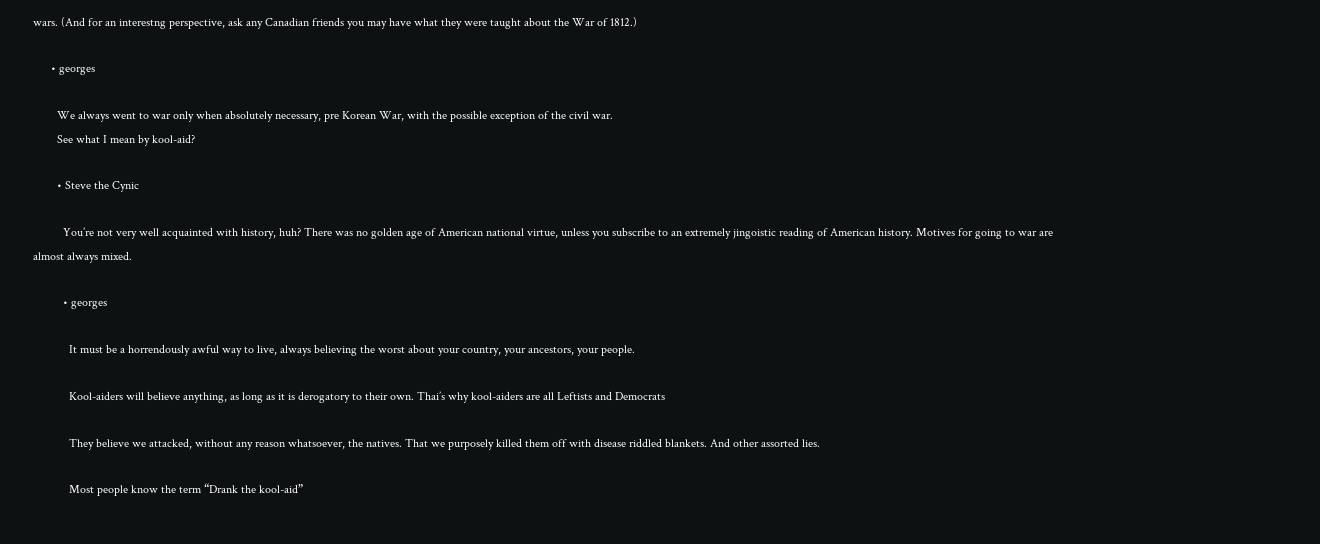wars. (And for an interestng perspective, ask any Canadian friends you may have what they were taught about the War of 1812.)

      • georges

        We always went to war only when absolutely necessary, pre Korean War, with the possible exception of the civil war.
        See what I mean by kool-aid?

        • Steve the Cynic

          You’re not very well acquainted with history, huh? There was no golden age of American national virtue, unless you subscribe to an extremely jingoistic reading of American history. Motives for going to war are almost always mixed.

          • georges

            It must be a horrendously awful way to live, always believing the worst about your country, your ancestors, your people.

            Kool-aiders will believe anything, as long as it is derogatory to their own. Thai’s why kool-aiders are all Leftists and Democrats

            They believe we attacked, without any reason whatsoever, the natives. That we purposely killed them off with disease riddled blankets. And other assorted lies.

            Most people know the term “Drank the kool-aid”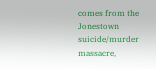comes from the Jonestown suicide/murder massacre,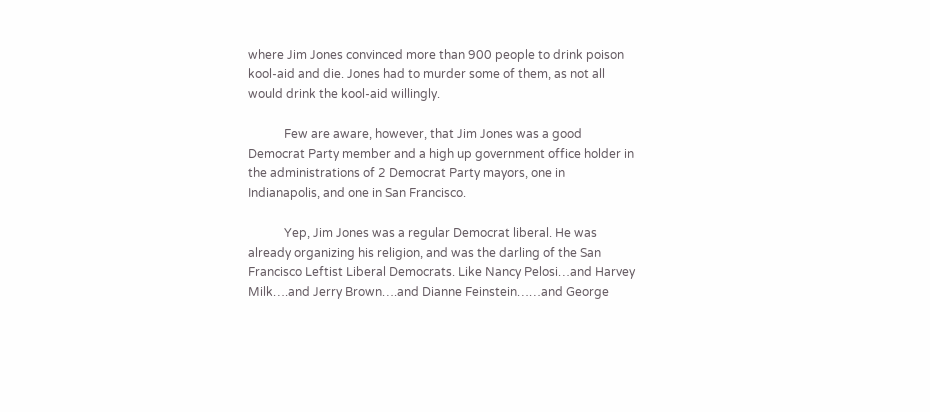where Jim Jones convinced more than 900 people to drink poison kool-aid and die. Jones had to murder some of them, as not all would drink the kool-aid willingly.

            Few are aware, however, that Jim Jones was a good Democrat Party member and a high up government office holder in the administrations of 2 Democrat Party mayors, one in Indianapolis, and one in San Francisco.

            Yep, Jim Jones was a regular Democrat liberal. He was already organizing his religion, and was the darling of the San Francisco Leftist Liberal Democrats. Like Nancy Pelosi…and Harvey Milk….and Jerry Brown….and Dianne Feinstein……and George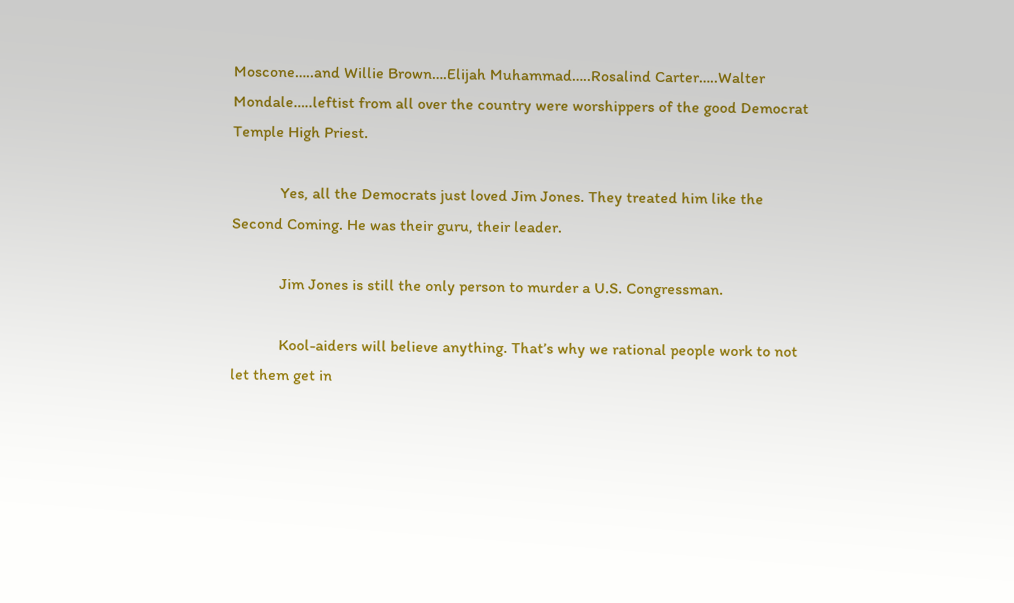Moscone…..and Willie Brown….Elijah Muhammad…..Rosalind Carter…..Walter Mondale…..leftist from all over the country were worshippers of the good Democrat Temple High Priest.

            Yes, all the Democrats just loved Jim Jones. They treated him like the Second Coming. He was their guru, their leader.

            Jim Jones is still the only person to murder a U.S. Congressman.

            Kool-aiders will believe anything. That’s why we rational people work to not let them get in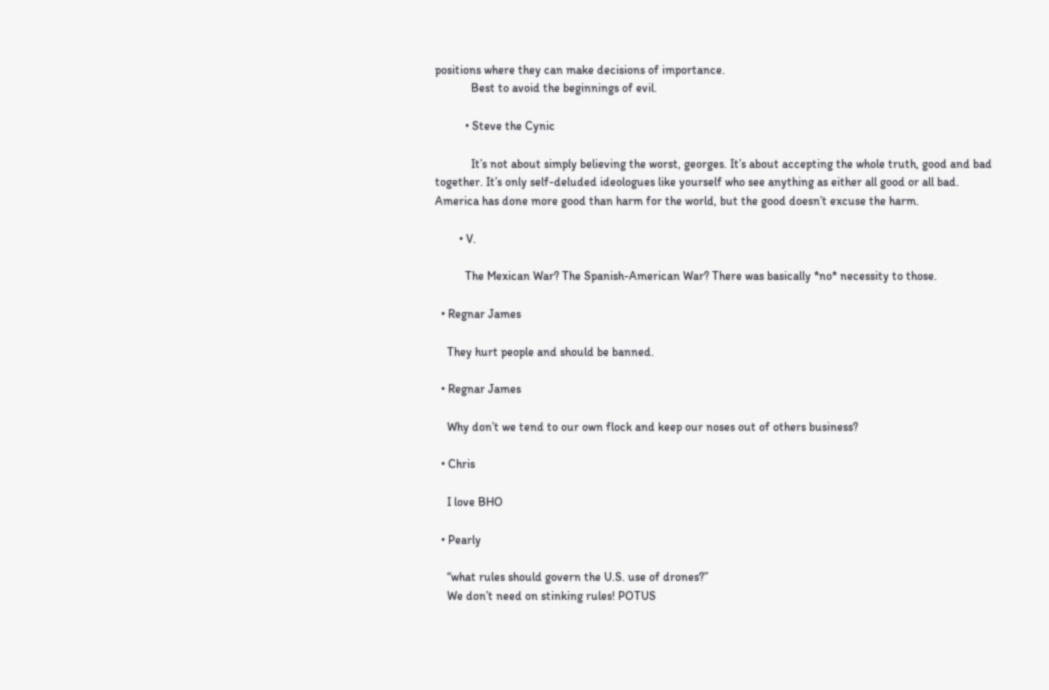positions where they can make decisions of importance.
            Best to avoid the beginnings of evil.

          • Steve the Cynic

            It’s not about simply believing the worst, georges. It’s about accepting the whole truth, good and bad together. It’s only self-deluded ideologues like yourself who see anything as either all good or all bad. America has done more good than harm for the world, but the good doesn’t excuse the harm.

        • V.

          The Mexican War? The Spanish-American War? There was basically *no* necessity to those.

  • Regnar James

    They hurt people and should be banned.

  • Regnar James

    Why don’t we tend to our own flock and keep our noses out of others business?

  • Chris

    I love BHO

  • Pearly

    “what rules should govern the U.S. use of drones?”
    We don’t need on stinking rules! POTUS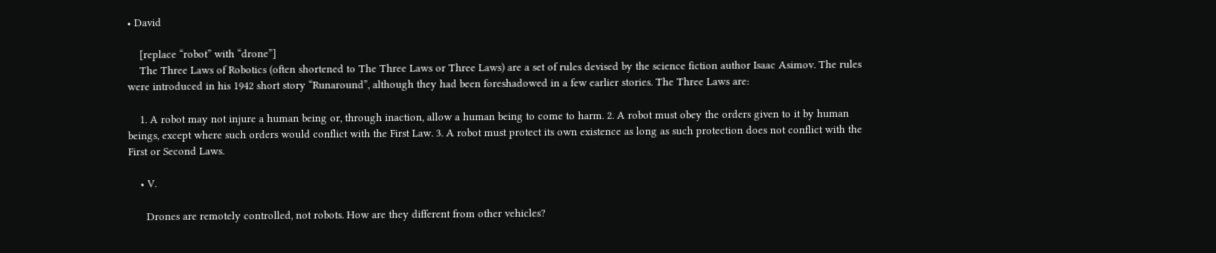• David

    [replace “robot” with “drone”]
    The Three Laws of Robotics (often shortened to The Three Laws or Three Laws) are a set of rules devised by the science fiction author Isaac Asimov. The rules were introduced in his 1942 short story “Runaround”, although they had been foreshadowed in a few earlier stories. The Three Laws are:

    1. A robot may not injure a human being or, through inaction, allow a human being to come to harm. 2. A robot must obey the orders given to it by human beings, except where such orders would conflict with the First Law. 3. A robot must protect its own existence as long as such protection does not conflict with the First or Second Laws.

    • V.

      Drones are remotely controlled, not robots. How are they different from other vehicles?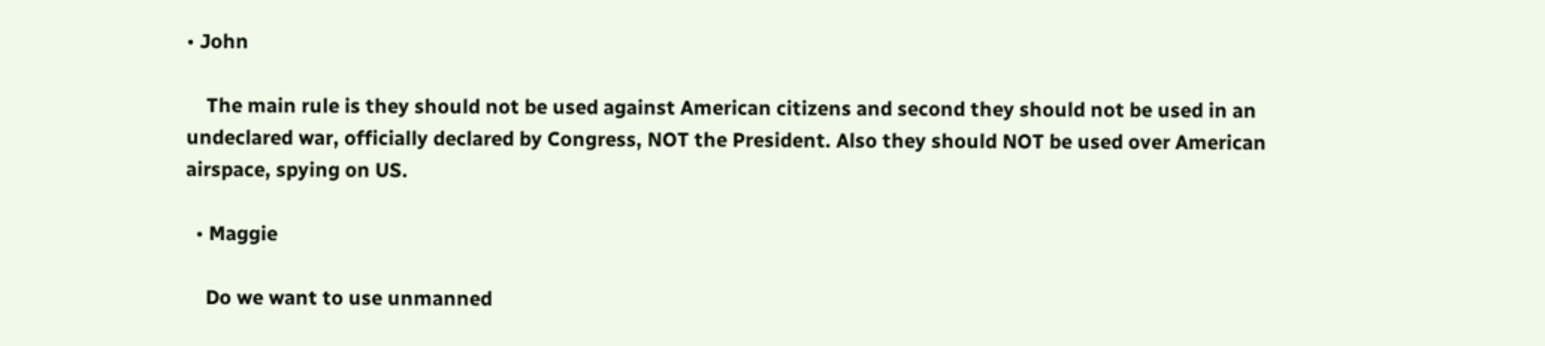• John

    The main rule is they should not be used against American citizens and second they should not be used in an undeclared war, officially declared by Congress, NOT the President. Also they should NOT be used over American airspace, spying on US.

  • Maggie

    Do we want to use unmanned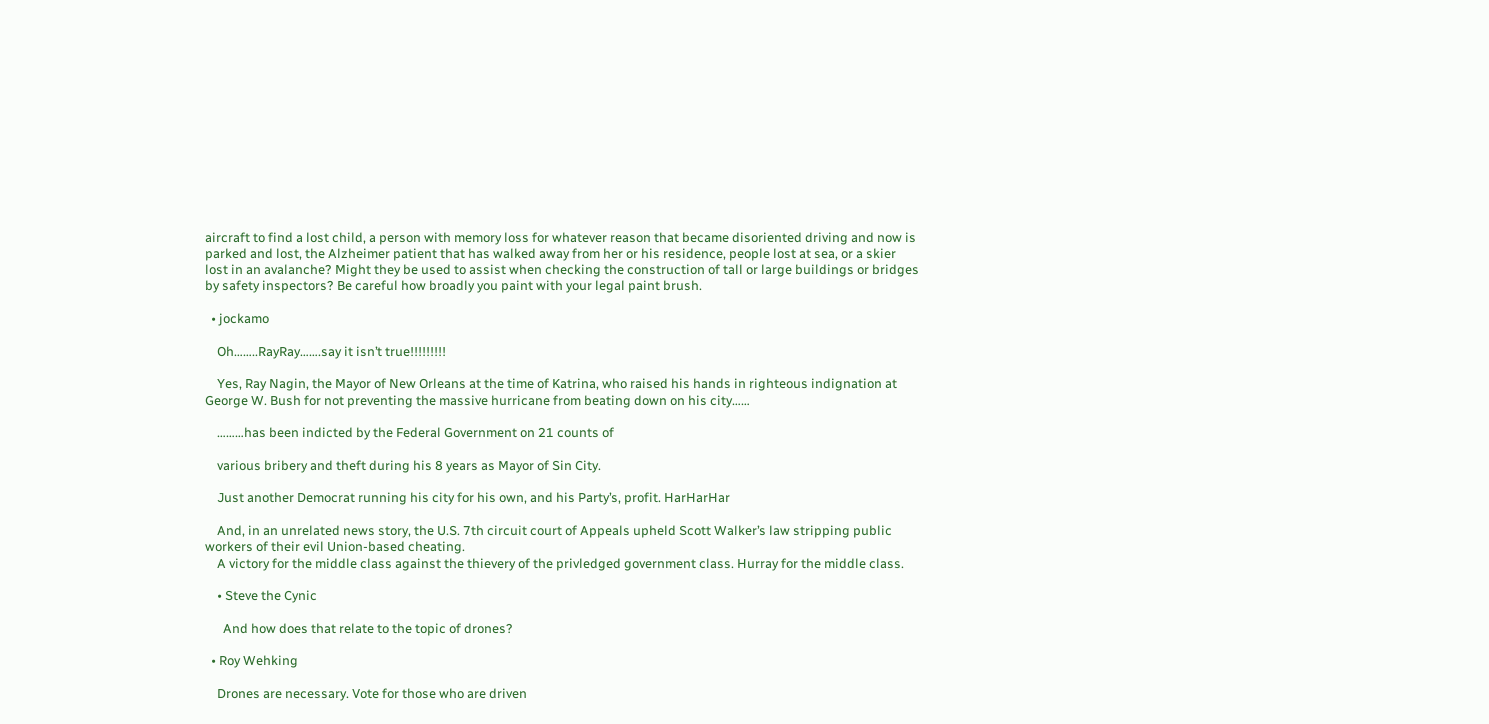aircraft to find a lost child, a person with memory loss for whatever reason that became disoriented driving and now is parked and lost, the Alzheimer patient that has walked away from her or his residence, people lost at sea, or a skier lost in an avalanche? Might they be used to assist when checking the construction of tall or large buildings or bridges by safety inspectors? Be careful how broadly you paint with your legal paint brush.

  • jockamo

    Oh……..RayRay…….say it isn’t true!!!!!!!!!

    Yes, Ray Nagin, the Mayor of New Orleans at the time of Katrina, who raised his hands in righteous indignation at George W. Bush for not preventing the massive hurricane from beating down on his city……

    ………has been indicted by the Federal Government on 21 counts of

    various bribery and theft during his 8 years as Mayor of Sin City.

    Just another Democrat running his city for his own, and his Party’s, profit. HarHarHar

    And, in an unrelated news story, the U.S. 7th circuit court of Appeals upheld Scott Walker’s law stripping public workers of their evil Union-based cheating.
    A victory for the middle class against the thievery of the privledged government class. Hurray for the middle class.

    • Steve the Cynic

      And how does that relate to the topic of drones?

  • Roy Wehking

    Drones are necessary. Vote for those who are driven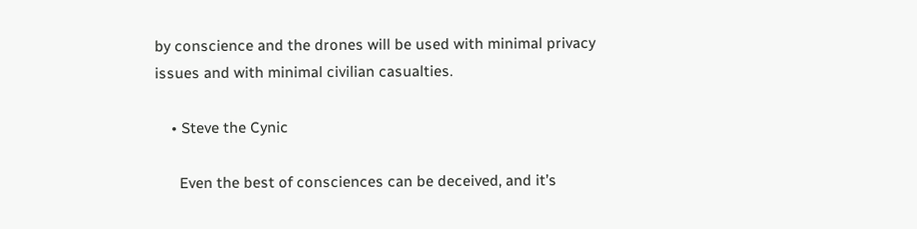by conscience and the drones will be used with minimal privacy issues and with minimal civilian casualties.

    • Steve the Cynic

      Even the best of consciences can be deceived, and it’s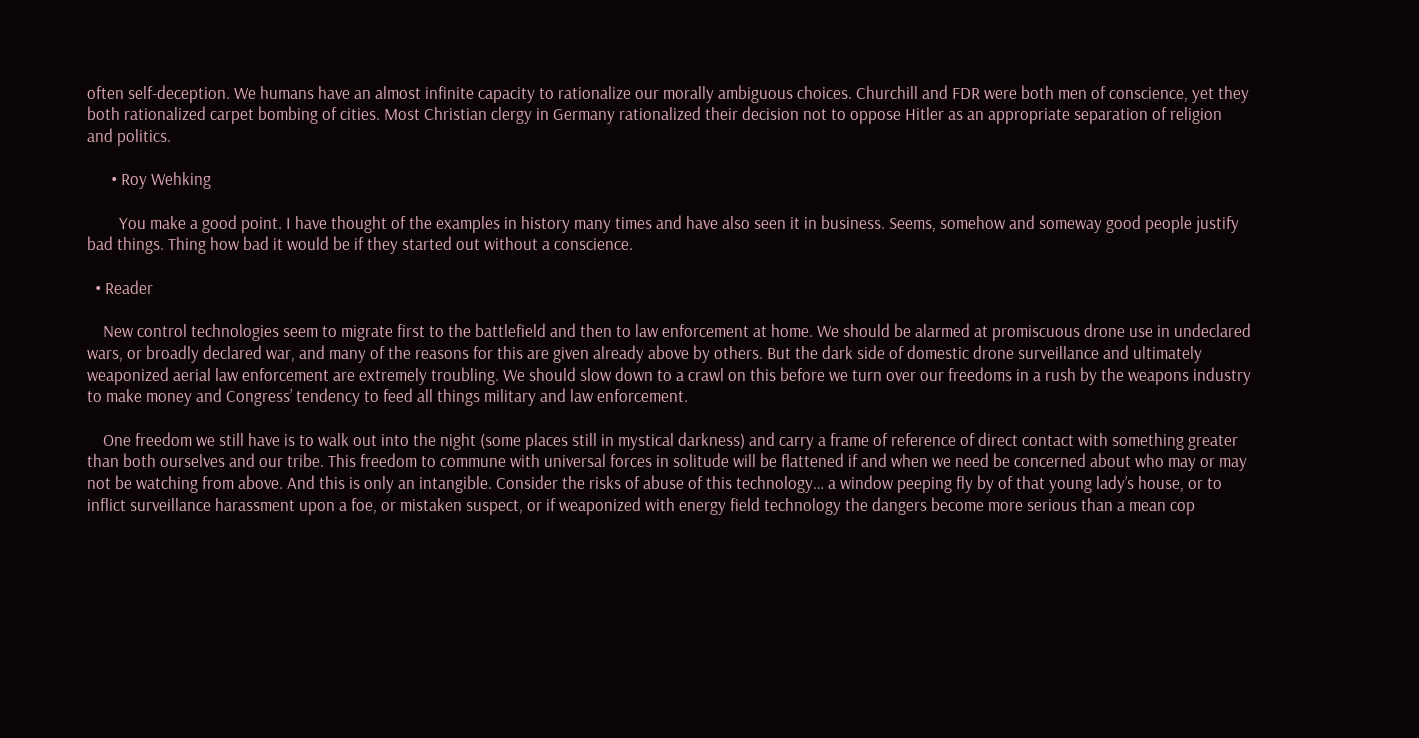often self-deception. We humans have an almost infinite capacity to rationalize our morally ambiguous choices. Churchill and FDR were both men of conscience, yet they both rationalized carpet bombing of cities. Most Christian clergy in Germany rationalized their decision not to oppose Hitler as an appropriate separation of religion and politics.

      • Roy Wehking

        You make a good point. I have thought of the examples in history many times and have also seen it in business. Seems, somehow and someway good people justify bad things. Thing how bad it would be if they started out without a conscience.

  • Reader

    New control technologies seem to migrate first to the battlefield and then to law enforcement at home. We should be alarmed at promiscuous drone use in undeclared wars, or broadly declared war, and many of the reasons for this are given already above by others. But the dark side of domestic drone surveillance and ultimately weaponized aerial law enforcement are extremely troubling. We should slow down to a crawl on this before we turn over our freedoms in a rush by the weapons industry to make money and Congress’ tendency to feed all things military and law enforcement.

    One freedom we still have is to walk out into the night (some places still in mystical darkness) and carry a frame of reference of direct contact with something greater than both ourselves and our tribe. This freedom to commune with universal forces in solitude will be flattened if and when we need be concerned about who may or may not be watching from above. And this is only an intangible. Consider the risks of abuse of this technology… a window peeping fly by of that young lady’s house, or to inflict surveillance harassment upon a foe, or mistaken suspect, or if weaponized with energy field technology the dangers become more serious than a mean cop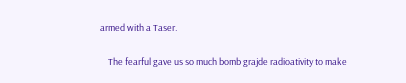armed with a Taser.

    The fearful gave us so much bomb grajde radioativity to make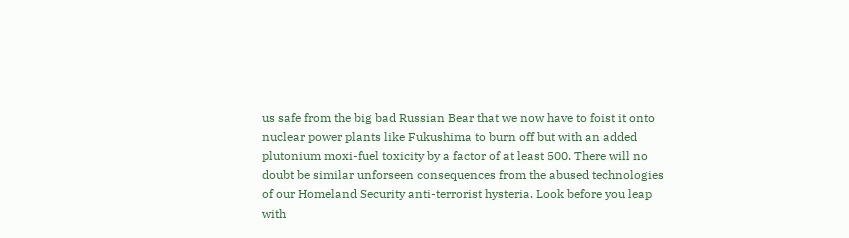us safe from the big bad Russian Bear that we now have to foist it onto nuclear power plants like Fukushima to burn off but with an added plutonium moxi-fuel toxicity by a factor of at least 500. There will no doubt be similar unforseen consequences from the abused technologies of our Homeland Security anti-terrorist hysteria. Look before you leap with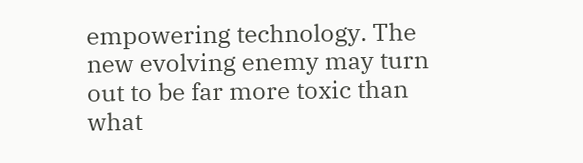empowering technology. The new evolving enemy may turn out to be far more toxic than what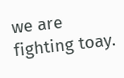we are fighting toay.